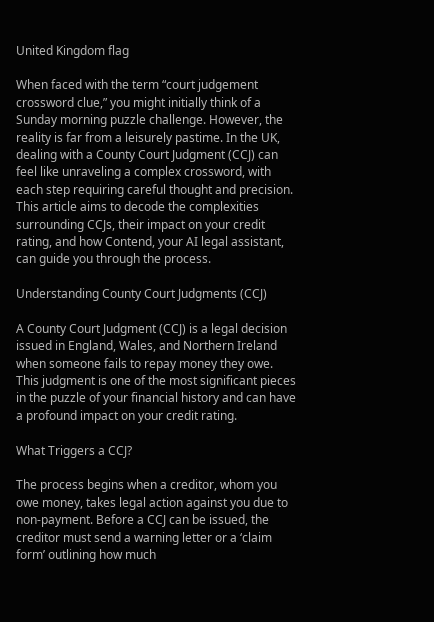United Kingdom flag

When faced with the term “court judgement crossword clue,” you might initially think of a Sunday morning puzzle challenge. However, the reality is far from a leisurely pastime. In the UK, dealing with a County Court Judgment (CCJ) can feel like unraveling a complex crossword, with each step requiring careful thought and precision. This article aims to decode the complexities surrounding CCJs, their impact on your credit rating, and how Contend, your AI legal assistant, can guide you through the process.

Understanding County Court Judgments (CCJ)

A County Court Judgment (CCJ) is a legal decision issued in England, Wales, and Northern Ireland when someone fails to repay money they owe. This judgment is one of the most significant pieces in the puzzle of your financial history and can have a profound impact on your credit rating.

What Triggers a CCJ?

The process begins when a creditor, whom you owe money, takes legal action against you due to non-payment. Before a CCJ can be issued, the creditor must send a warning letter or a ‘claim form’ outlining how much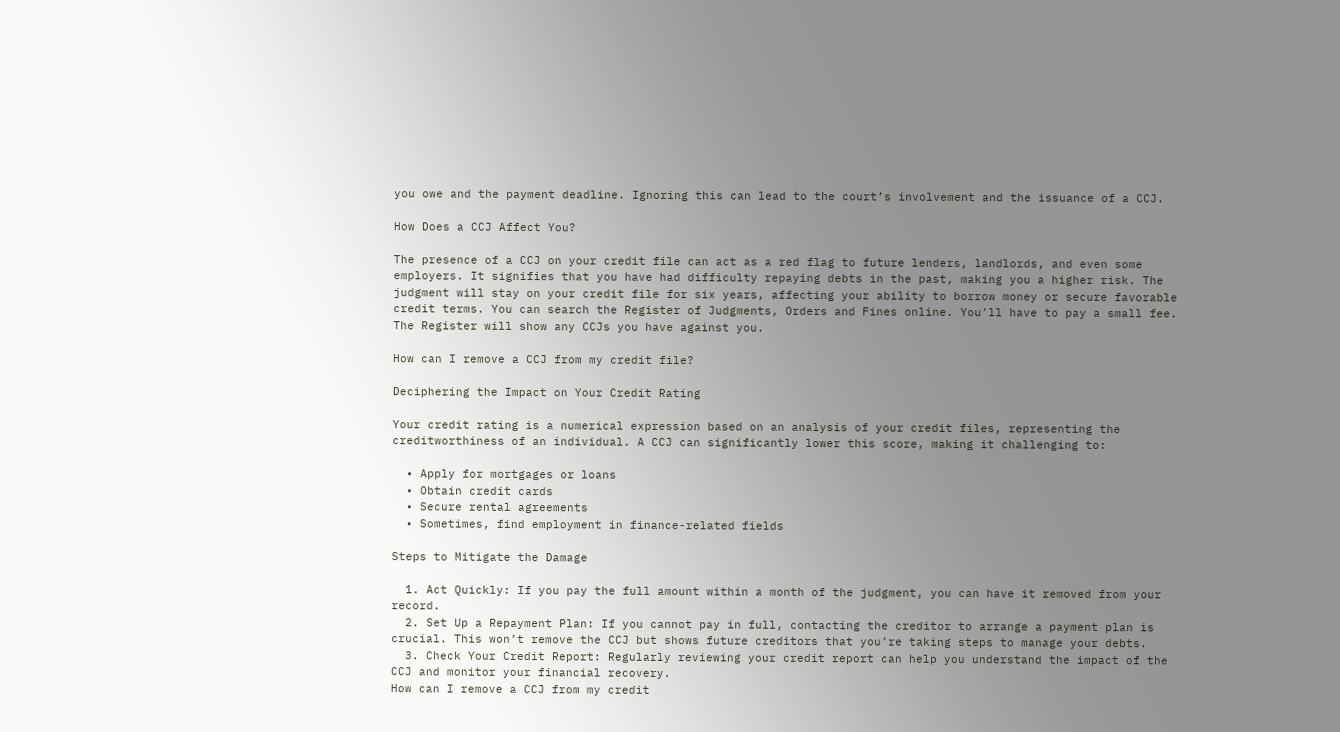you owe and the payment deadline. Ignoring this can lead to the court’s involvement and the issuance of a CCJ.

How Does a CCJ Affect You?

The presence of a CCJ on your credit file can act as a red flag to future lenders, landlords, and even some employers. It signifies that you have had difficulty repaying debts in the past, making you a higher risk. The judgment will stay on your credit file for six years, affecting your ability to borrow money or secure favorable credit terms. You can search the Register of Judgments, Orders and Fines online. You’ll have to pay a small fee. The Register will show any CCJs you have against you.

How can I remove a CCJ from my credit file?

Deciphering the Impact on Your Credit Rating

Your credit rating is a numerical expression based on an analysis of your credit files, representing the creditworthiness of an individual. A CCJ can significantly lower this score, making it challenging to:

  • Apply for mortgages or loans
  • Obtain credit cards
  • Secure rental agreements
  • Sometimes, find employment in finance-related fields

Steps to Mitigate the Damage

  1. Act Quickly: If you pay the full amount within a month of the judgment, you can have it removed from your record.
  2. Set Up a Repayment Plan: If you cannot pay in full, contacting the creditor to arrange a payment plan is crucial. This won’t remove the CCJ but shows future creditors that you’re taking steps to manage your debts.
  3. Check Your Credit Report: Regularly reviewing your credit report can help you understand the impact of the CCJ and monitor your financial recovery.
How can I remove a CCJ from my credit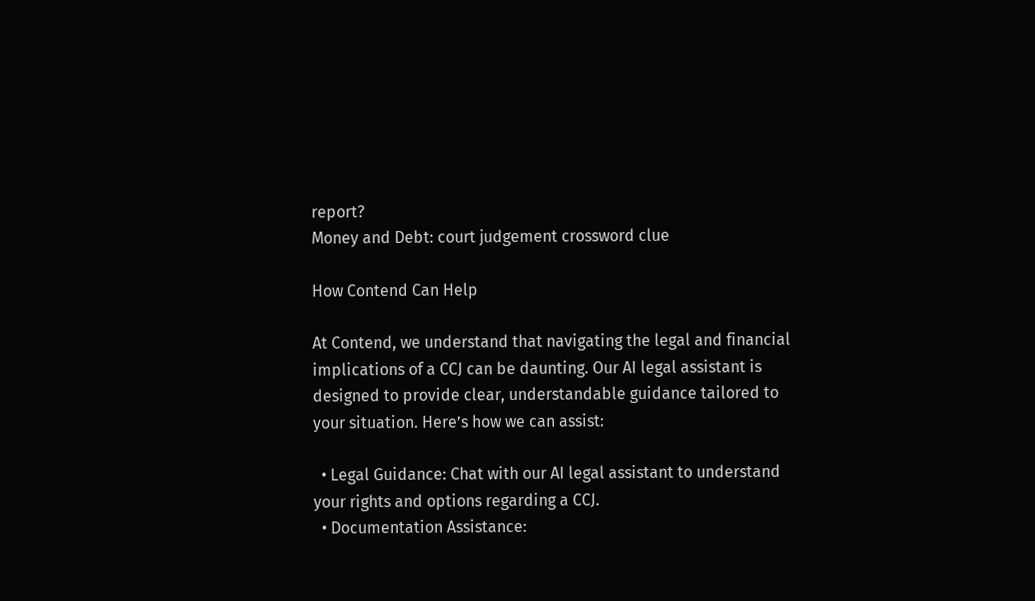report?
Money and Debt: court judgement crossword clue

How Contend Can Help

At Contend, we understand that navigating the legal and financial implications of a CCJ can be daunting. Our AI legal assistant is designed to provide clear, understandable guidance tailored to your situation. Here’s how we can assist:

  • Legal Guidance: Chat with our AI legal assistant to understand your rights and options regarding a CCJ.
  • Documentation Assistance: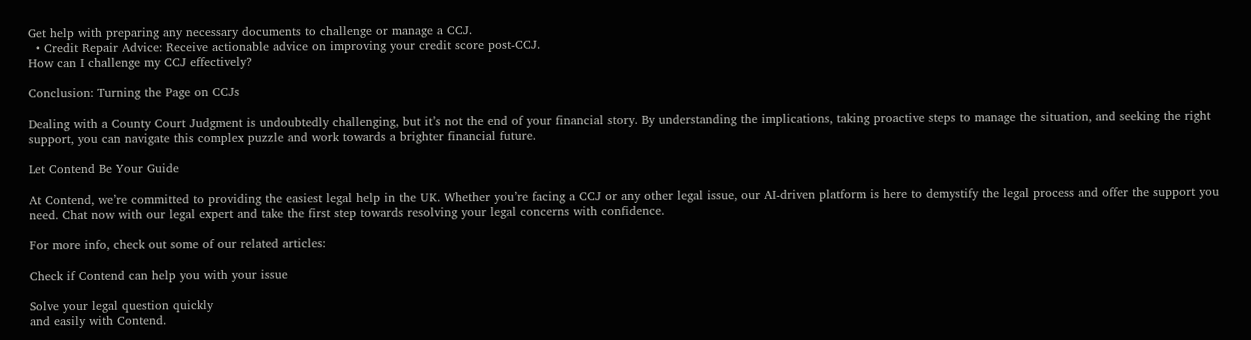Get help with preparing any necessary documents to challenge or manage a CCJ.
  • Credit Repair Advice: Receive actionable advice on improving your credit score post-CCJ.
How can I challenge my CCJ effectively?

Conclusion: Turning the Page on CCJs

Dealing with a County Court Judgment is undoubtedly challenging, but it’s not the end of your financial story. By understanding the implications, taking proactive steps to manage the situation, and seeking the right support, you can navigate this complex puzzle and work towards a brighter financial future.

Let Contend Be Your Guide

At Contend, we’re committed to providing the easiest legal help in the UK. Whether you’re facing a CCJ or any other legal issue, our AI-driven platform is here to demystify the legal process and offer the support you need. Chat now with our legal expert and take the first step towards resolving your legal concerns with confidence.

For more info, check out some of our related articles:

Check if Contend can help you with your issue

Solve your legal question quickly
and easily with Contend.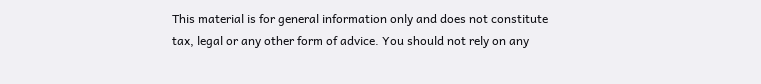This material is for general information only and does not constitute
tax, legal or any other form of advice. You should not rely on any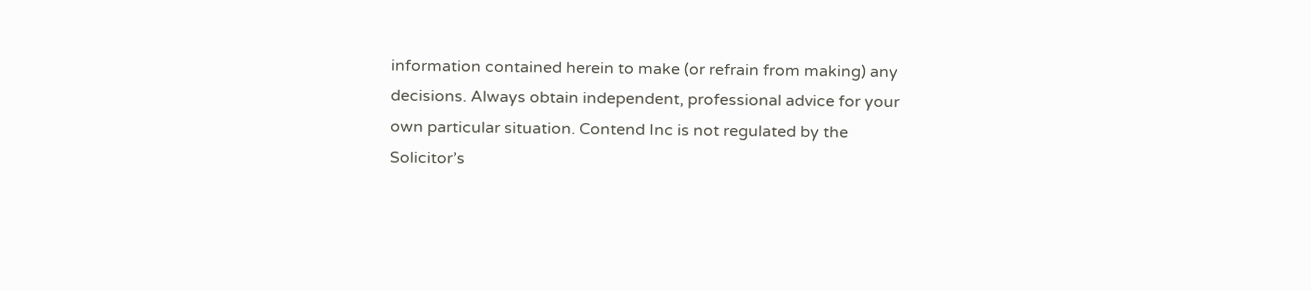information contained herein to make (or refrain from making) any
decisions. Always obtain independent, professional advice for your
own particular situation. Contend Inc is not regulated by the
Solicitor’s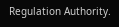Regulation Authority.